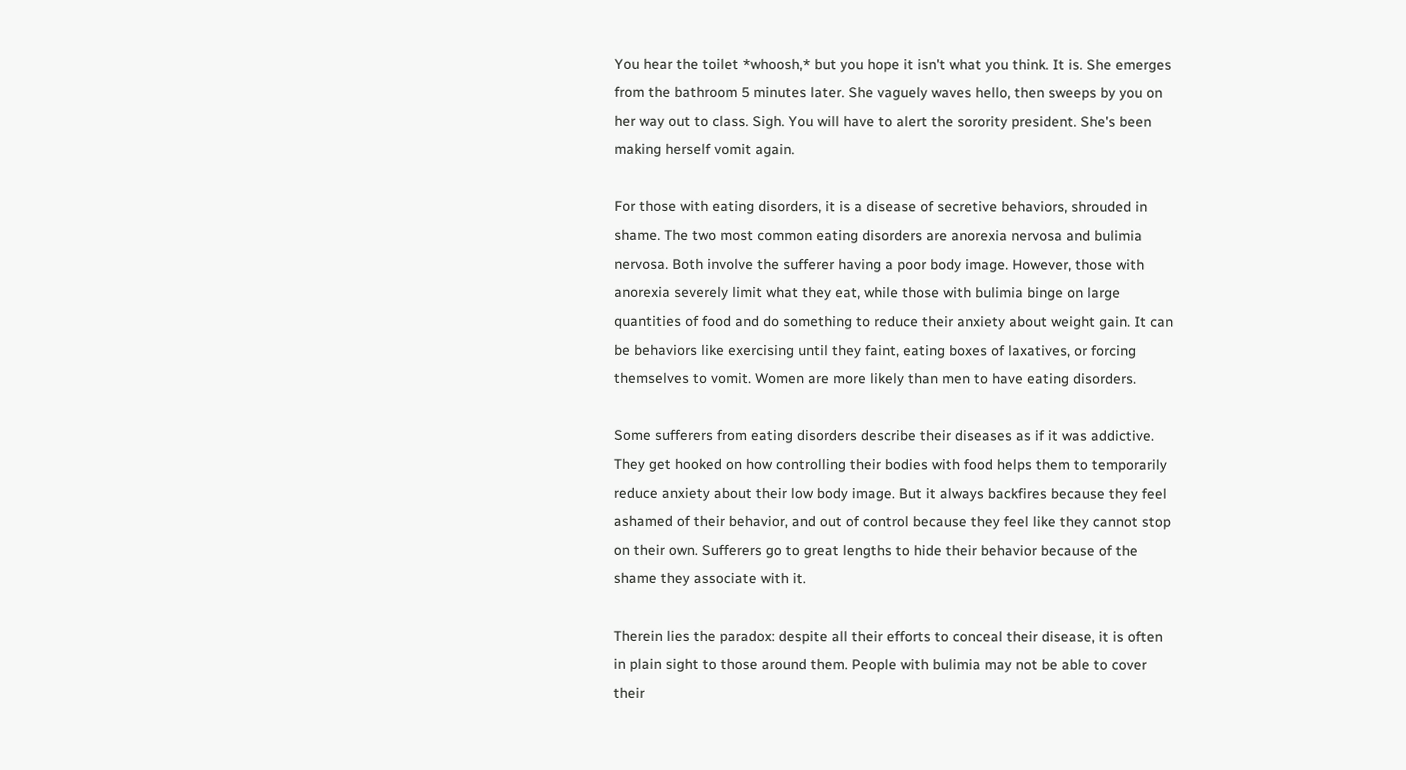You hear the toilet *whoosh,* but you hope it isn't what you think. It is. She emerges from the bathroom 5 minutes later. She vaguely waves hello, then sweeps by you on her way out to class. Sigh. You will have to alert the sorority president. She's been making herself vomit again.

For those with eating disorders, it is a disease of secretive behaviors, shrouded in shame. The two most common eating disorders are anorexia nervosa and bulimia nervosa. Both involve the sufferer having a poor body image. However, those with anorexia severely limit what they eat, while those with bulimia binge on large quantities of food and do something to reduce their anxiety about weight gain. It can be behaviors like exercising until they faint, eating boxes of laxatives, or forcing themselves to vomit. Women are more likely than men to have eating disorders.

Some sufferers from eating disorders describe their diseases as if it was addictive. They get hooked on how controlling their bodies with food helps them to temporarily reduce anxiety about their low body image. But it always backfires because they feel ashamed of their behavior, and out of control because they feel like they cannot stop on their own. Sufferers go to great lengths to hide their behavior because of the shame they associate with it.

Therein lies the paradox: despite all their efforts to conceal their disease, it is often in plain sight to those around them. People with bulimia may not be able to cover their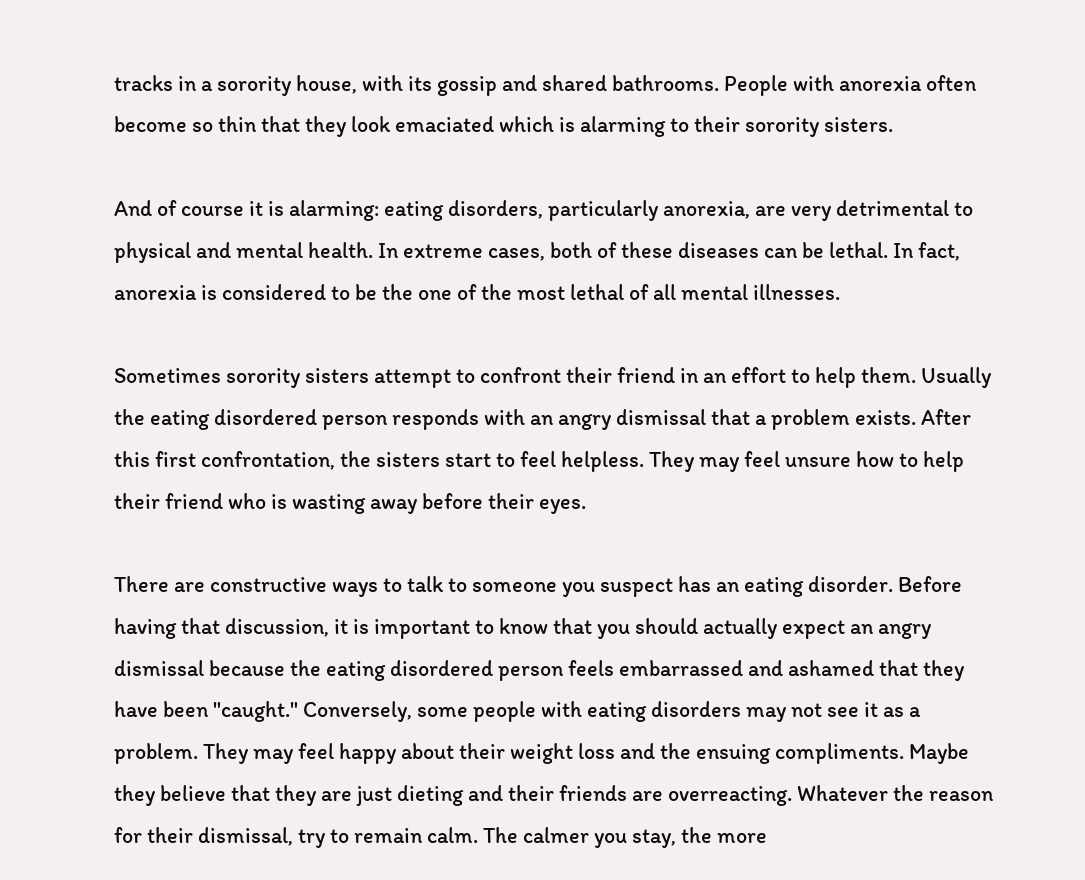tracks in a sorority house, with its gossip and shared bathrooms. People with anorexia often become so thin that they look emaciated which is alarming to their sorority sisters.

And of course it is alarming: eating disorders, particularly anorexia, are very detrimental to physical and mental health. In extreme cases, both of these diseases can be lethal. In fact, anorexia is considered to be the one of the most lethal of all mental illnesses.

Sometimes sorority sisters attempt to confront their friend in an effort to help them. Usually the eating disordered person responds with an angry dismissal that a problem exists. After this first confrontation, the sisters start to feel helpless. They may feel unsure how to help their friend who is wasting away before their eyes.

There are constructive ways to talk to someone you suspect has an eating disorder. Before having that discussion, it is important to know that you should actually expect an angry dismissal because the eating disordered person feels embarrassed and ashamed that they have been "caught." Conversely, some people with eating disorders may not see it as a problem. They may feel happy about their weight loss and the ensuing compliments. Maybe they believe that they are just dieting and their friends are overreacting. Whatever the reason for their dismissal, try to remain calm. The calmer you stay, the more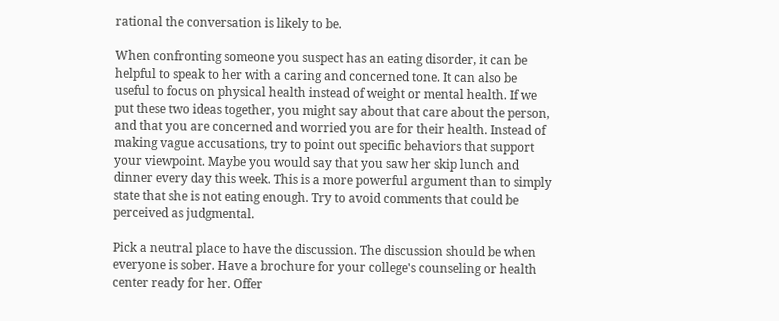rational the conversation is likely to be.

When confronting someone you suspect has an eating disorder, it can be helpful to speak to her with a caring and concerned tone. It can also be useful to focus on physical health instead of weight or mental health. If we put these two ideas together, you might say about that care about the person, and that you are concerned and worried you are for their health. Instead of making vague accusations, try to point out specific behaviors that support your viewpoint. Maybe you would say that you saw her skip lunch and dinner every day this week. This is a more powerful argument than to simply state that she is not eating enough. Try to avoid comments that could be perceived as judgmental.

Pick a neutral place to have the discussion. The discussion should be when everyone is sober. Have a brochure for your college's counseling or health center ready for her. Offer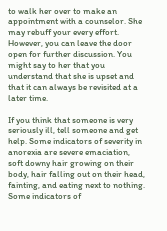to walk her over to make an appointment with a counselor. She may rebuff your every effort. However, you can leave the door open for further discussion. You might say to her that you understand that she is upset and that it can always be revisited at a later time.

If you think that someone is very seriously ill, tell someone and get help. Some indicators of severity in anorexia are severe emaciation, soft downy hair growing on their body, hair falling out on their head, fainting, and eating next to nothing. Some indicators of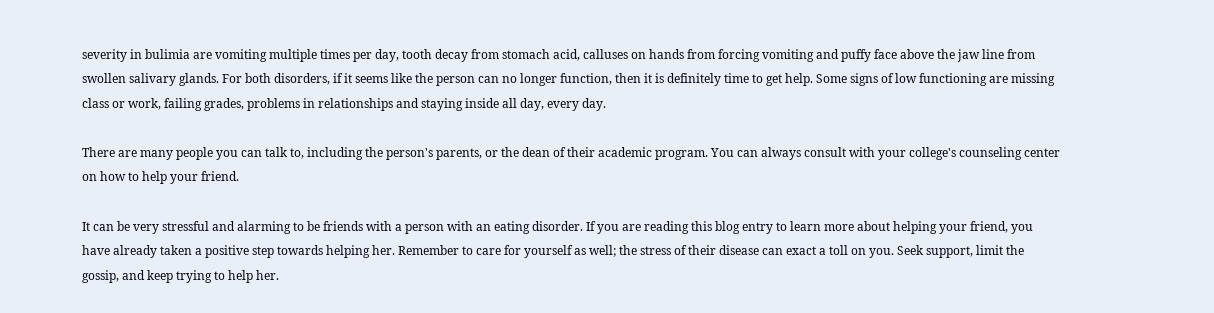severity in bulimia are vomiting multiple times per day, tooth decay from stomach acid, calluses on hands from forcing vomiting and puffy face above the jaw line from swollen salivary glands. For both disorders, if it seems like the person can no longer function, then it is definitely time to get help. Some signs of low functioning are missing class or work, failing grades, problems in relationships and staying inside all day, every day.

There are many people you can talk to, including the person's parents, or the dean of their academic program. You can always consult with your college's counseling center on how to help your friend.

It can be very stressful and alarming to be friends with a person with an eating disorder. If you are reading this blog entry to learn more about helping your friend, you have already taken a positive step towards helping her. Remember to care for yourself as well; the stress of their disease can exact a toll on you. Seek support, limit the gossip, and keep trying to help her.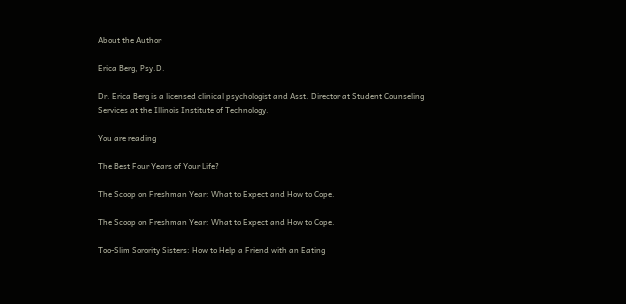About the Author

Erica Berg, Psy.D.

Dr. Erica Berg is a licensed clinical psychologist and Asst. Director at Student Counseling Services at the Illinois Institute of Technology.

You are reading

The Best Four Years of Your Life?

The Scoop on Freshman Year: What to Expect and How to Cope.

The Scoop on Freshman Year: What to Expect and How to Cope.

Too-Slim Sorority Sisters: How to Help a Friend with an Eating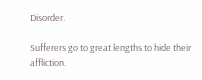Disorder.

Sufferers go to great lengths to hide their affliction.